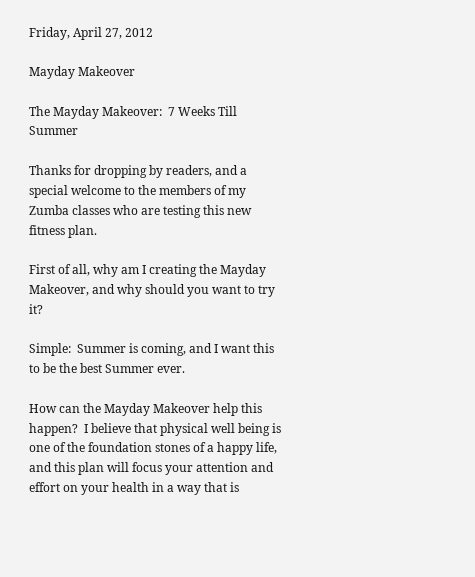Friday, April 27, 2012

Mayday Makeover

The Mayday Makeover:  7 Weeks Till Summer

Thanks for dropping by readers, and a special welcome to the members of my Zumba classes who are testing this new fitness plan.

First of all, why am I creating the Mayday Makeover, and why should you want to try it?

Simple:  Summer is coming, and I want this to be the best Summer ever.

How can the Mayday Makeover help this happen?  I believe that physical well being is one of the foundation stones of a happy life, and this plan will focus your attention and effort on your health in a way that is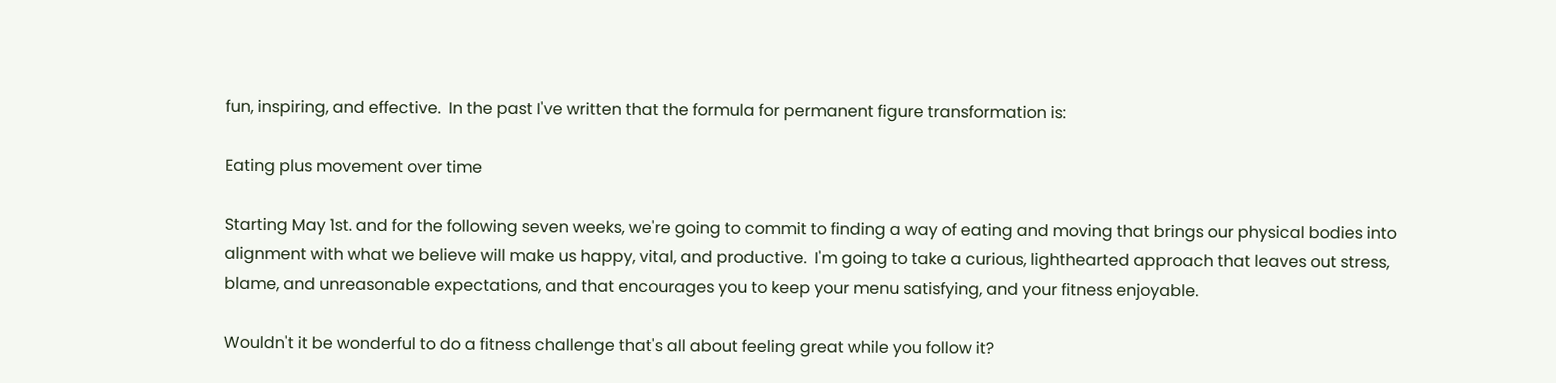fun, inspiring, and effective.  In the past I've written that the formula for permanent figure transformation is:

Eating plus movement over time

Starting May 1st. and for the following seven weeks, we're going to commit to finding a way of eating and moving that brings our physical bodies into alignment with what we believe will make us happy, vital, and productive.  I'm going to take a curious, lighthearted approach that leaves out stress, blame, and unreasonable expectations, and that encourages you to keep your menu satisfying, and your fitness enjoyable.

Wouldn't it be wonderful to do a fitness challenge that's all about feeling great while you follow it?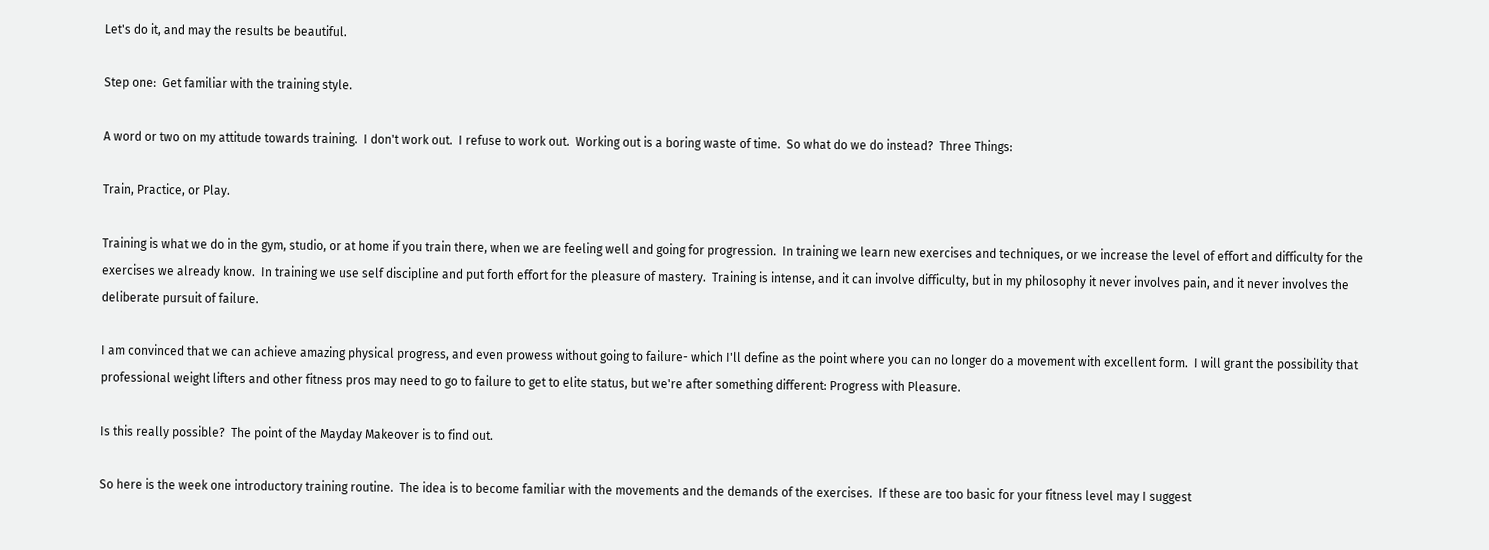Let's do it, and may the results be beautiful.

Step one:  Get familiar with the training style.

A word or two on my attitude towards training.  I don't work out.  I refuse to work out.  Working out is a boring waste of time.  So what do we do instead?  Three Things:

Train, Practice, or Play.

Training is what we do in the gym, studio, or at home if you train there, when we are feeling well and going for progression.  In training we learn new exercises and techniques, or we increase the level of effort and difficulty for the exercises we already know.  In training we use self discipline and put forth effort for the pleasure of mastery.  Training is intense, and it can involve difficulty, but in my philosophy it never involves pain, and it never involves the deliberate pursuit of failure.

I am convinced that we can achieve amazing physical progress, and even prowess without going to failure- which I'll define as the point where you can no longer do a movement with excellent form.  I will grant the possibility that professional weight lifters and other fitness pros may need to go to failure to get to elite status, but we're after something different: Progress with Pleasure.

Is this really possible?  The point of the Mayday Makeover is to find out.

So here is the week one introductory training routine.  The idea is to become familiar with the movements and the demands of the exercises.  If these are too basic for your fitness level may I suggest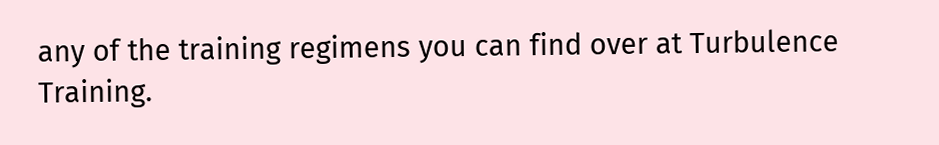any of the training regimens you can find over at Turbulence Training.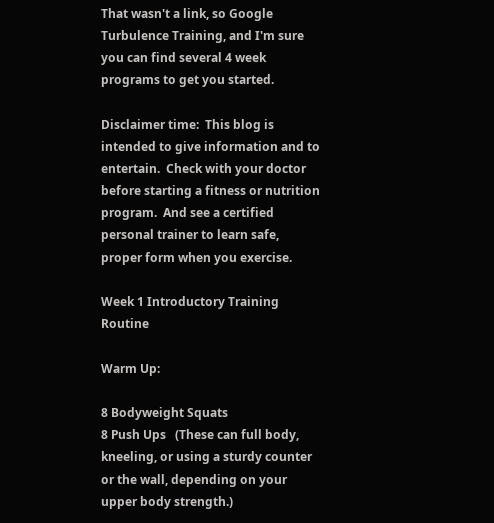That wasn't a link, so Google Turbulence Training, and I'm sure you can find several 4 week programs to get you started.

Disclaimer time:  This blog is intended to give information and to entertain.  Check with your doctor before starting a fitness or nutrition program.  And see a certified personal trainer to learn safe, proper form when you exercise.

Week 1 Introductory Training  Routine

Warm Up:

8 Bodyweight Squats
8 Push Ups   (These can full body, kneeling, or using a sturdy counter or the wall, depending on your upper body strength.)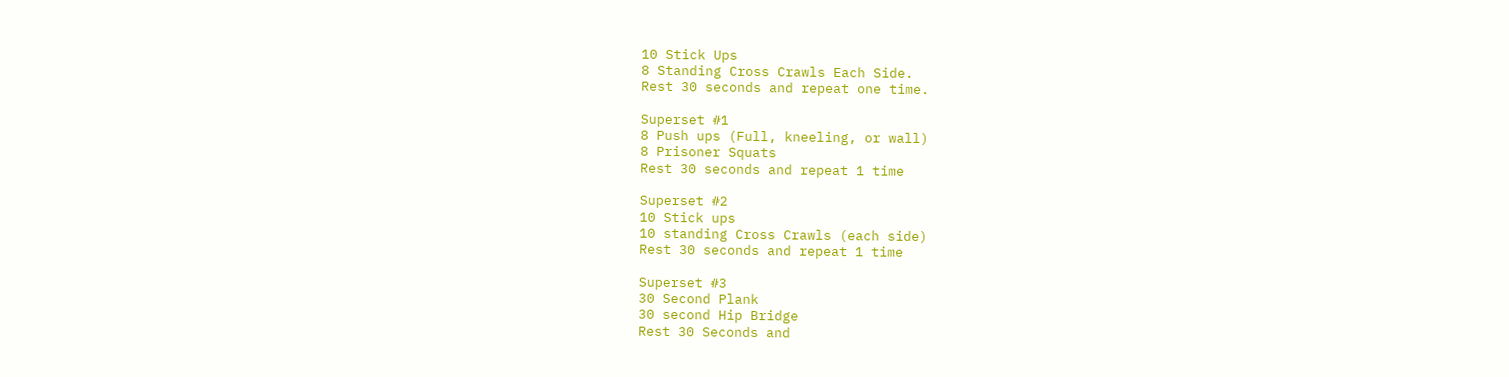10 Stick Ups
8 Standing Cross Crawls Each Side.
Rest 30 seconds and repeat one time.

Superset #1
8 Push ups (Full, kneeling, or wall)
8 Prisoner Squats
Rest 30 seconds and repeat 1 time

Superset #2
10 Stick ups
10 standing Cross Crawls (each side)
Rest 30 seconds and repeat 1 time

Superset #3
30 Second Plank
30 second Hip Bridge
Rest 30 Seconds and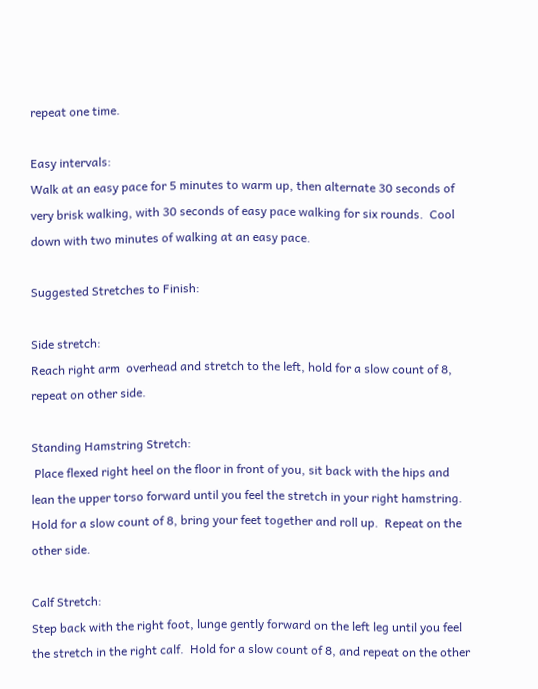repeat one time.

Easy intervals:
Walk at an easy pace for 5 minutes to warm up, then alternate 30 seconds of very brisk walking, with 30 seconds of easy pace walking for six rounds.  Cool down with two minutes of walking at an easy pace.

Suggested Stretches to Finish:

Side stretch:
Reach right arm  overhead and stretch to the left, hold for a slow count of 8, repeat on other side.

Standing Hamstring Stretch:
 Place flexed right heel on the floor in front of you, sit back with the hips and lean the upper torso forward until you feel the stretch in your right hamstring.  Hold for a slow count of 8, bring your feet together and roll up.  Repeat on the other side.

Calf Stretch:
Step back with the right foot, lunge gently forward on the left leg until you feel the stretch in the right calf.  Hold for a slow count of 8, and repeat on the other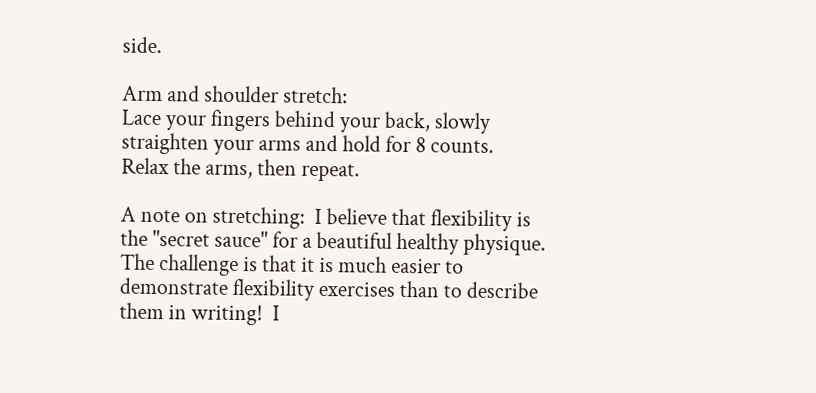side.

Arm and shoulder stretch:
Lace your fingers behind your back, slowly straighten your arms and hold for 8 counts.  Relax the arms, then repeat.

A note on stretching:  I believe that flexibility is the "secret sauce" for a beautiful healthy physique.  The challenge is that it is much easier to demonstrate flexibility exercises than to describe them in writing!  I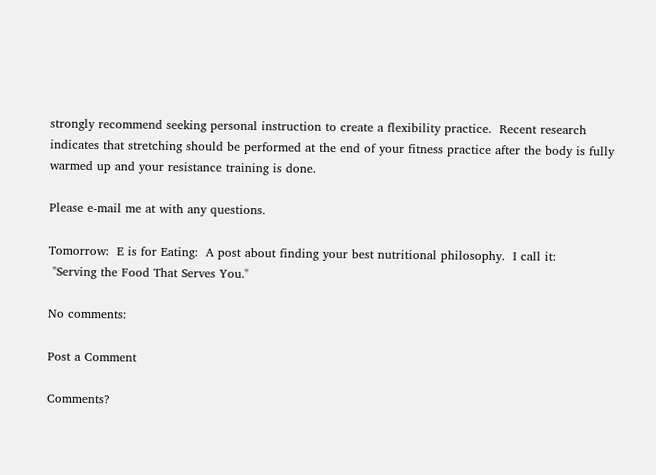strongly recommend seeking personal instruction to create a flexibility practice.  Recent research indicates that stretching should be performed at the end of your fitness practice after the body is fully warmed up and your resistance training is done.

Please e-mail me at with any questions.

Tomorrow:  E is for Eating:  A post about finding your best nutritional philosophy.  I call it:
 "Serving the Food That Serves You."

No comments:

Post a Comment

Comments?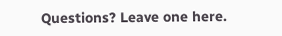Questions? Leave one here.